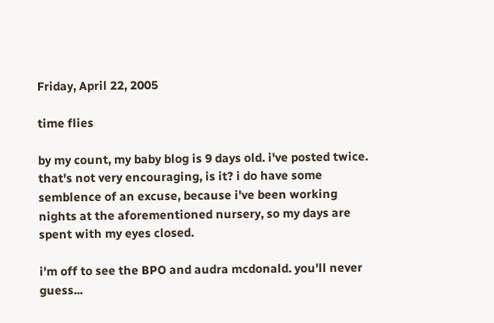Friday, April 22, 2005

time flies

by my count, my baby blog is 9 days old. i've posted twice. that's not very encouraging, is it? i do have some semblence of an excuse, because i've been working nights at the aforementioned nursery, so my days are spent with my eyes closed.

i'm off to see the BPO and audra mcdonald. you'll never guess...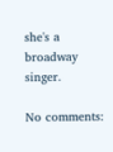she's a broadway singer.

No comments: